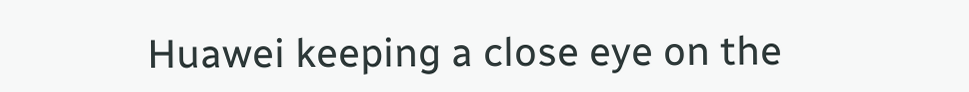Huawei keeping a close eye on the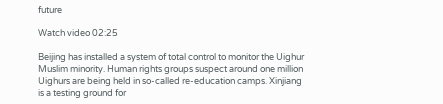future

Watch video 02:25

Beijing has installed a system of total control to monitor the Uighur Muslim minority. Human rights groups suspect around one million Uighurs are being held in so-called re-education camps. Xinjiang is a testing ground for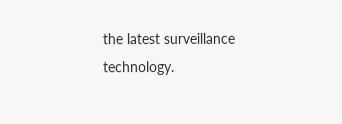the latest surveillance technology.